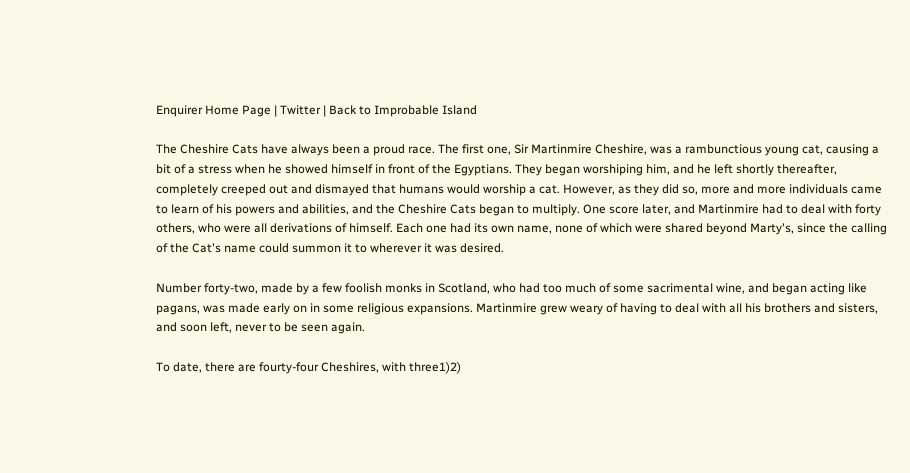Enquirer Home Page | Twitter | Back to Improbable Island

The Cheshire Cats have always been a proud race. The first one, Sir Martinmire Cheshire, was a rambunctious young cat, causing a bit of a stress when he showed himself in front of the Egyptians. They began worshiping him, and he left shortly thereafter, completely creeped out and dismayed that humans would worship a cat. However, as they did so, more and more individuals came to learn of his powers and abilities, and the Cheshire Cats began to multiply. One score later, and Martinmire had to deal with forty others, who were all derivations of himself. Each one had its own name, none of which were shared beyond Marty's, since the calling of the Cat's name could summon it to wherever it was desired.

Number forty-two, made by a few foolish monks in Scotland, who had too much of some sacrimental wine, and began acting like pagans, was made early on in some religious expansions. Martinmire grew weary of having to deal with all his brothers and sisters, and soon left, never to be seen again.

To date, there are fourty-four Cheshires, with three1)2)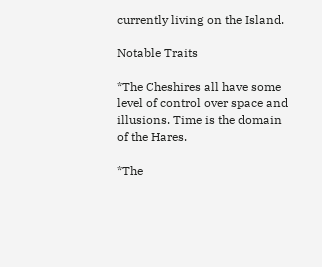currently living on the Island.

Notable Traits

*The Cheshires all have some level of control over space and illusions. Time is the domain of the Hares.

*The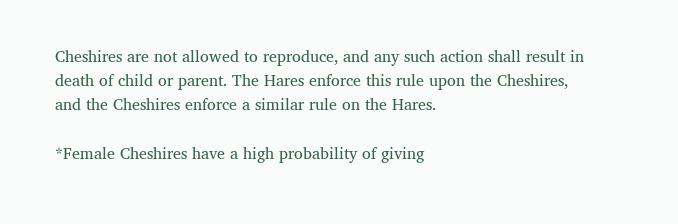Cheshires are not allowed to reproduce, and any such action shall result in death of child or parent. The Hares enforce this rule upon the Cheshires, and the Cheshires enforce a similar rule on the Hares.

*Female Cheshires have a high probability of giving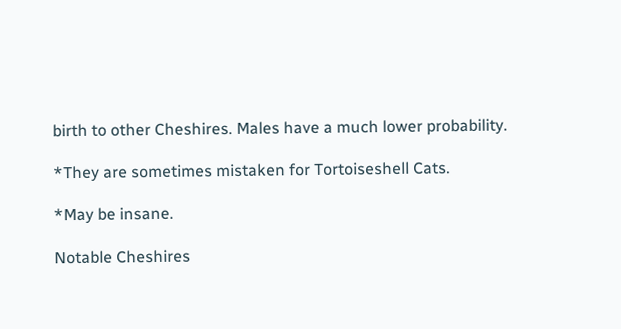birth to other Cheshires. Males have a much lower probability.

*They are sometimes mistaken for Tortoiseshell Cats.

*May be insane.

Notable Cheshires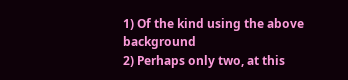1) Of the kind using the above background
2) Perhaps only two, at this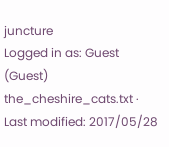juncture
Logged in as: Guest (Guest)
the_cheshire_cats.txt · Last modified: 2017/05/28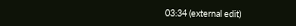03:34 (external edit)